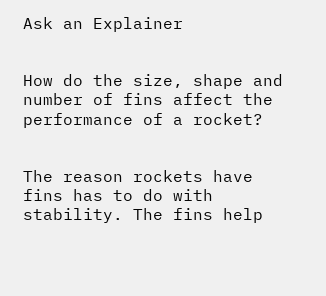Ask an Explainer


How do the size, shape and number of fins affect the performance of a rocket?


The reason rockets have fins has to do with stability. The fins help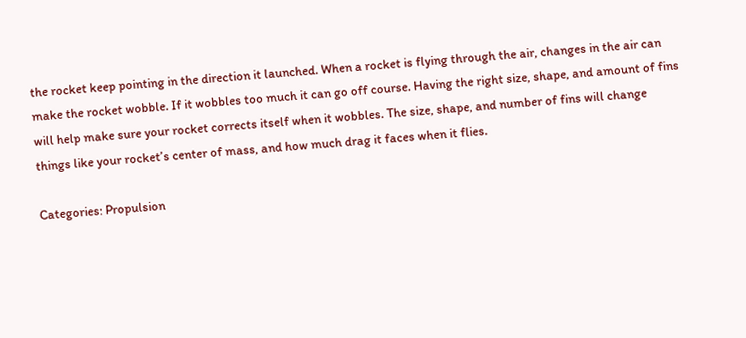the rocket keep pointing in the direction it launched. When a rocket is flying through the air, changes in the air can make the rocket wobble. If it wobbles too much it can go off course. Having the right size, shape, and amount of fins will help make sure your rocket corrects itself when it wobbles. The size, shape, and number of fins will change things like your rocket’s center of mass, and how much drag it faces when it flies.

Categories: Propulsion